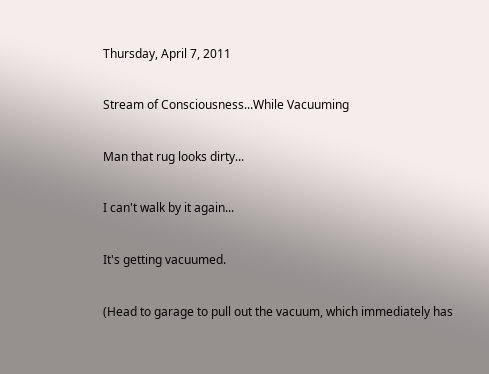Thursday, April 7, 2011

Stream of Consciousness...While Vacuuming

Man that rug looks dirty...

I can't walk by it again...

It's getting vacuumed.

(Head to garage to pull out the vacuum, which immediately has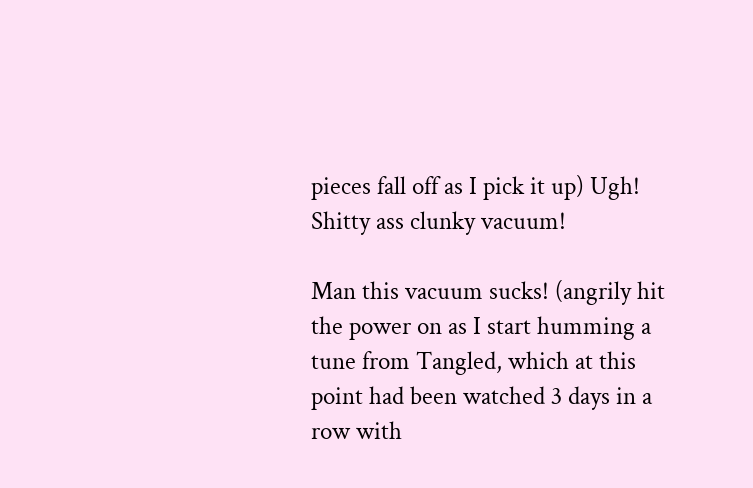pieces fall off as I pick it up) Ugh! Shitty ass clunky vacuum!

Man this vacuum sucks! (angrily hit the power on as I start humming a tune from Tangled, which at this point had been watched 3 days in a row with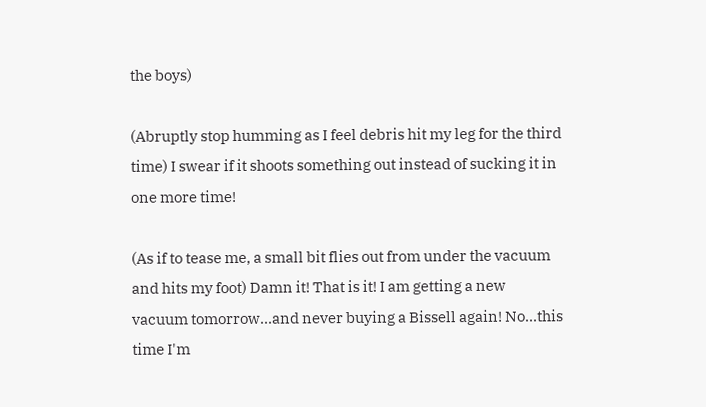the boys)

(Abruptly stop humming as I feel debris hit my leg for the third time) I swear if it shoots something out instead of sucking it in one more time!

(As if to tease me, a small bit flies out from under the vacuum and hits my foot) Damn it! That is it! I am getting a new vacuum tomorrow...and never buying a Bissell again! No...this time I'm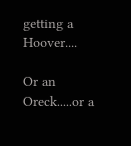getting a Hoover....

Or an Oreck.....or a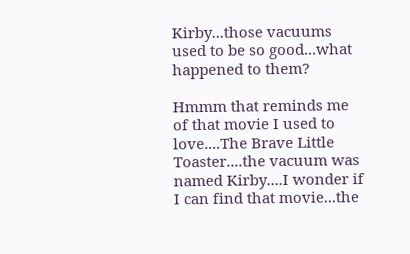Kirby...those vacuums used to be so good...what happened to them?

Hmmm that reminds me of that movie I used to love....The Brave Little Toaster....the vacuum was named Kirby....I wonder if I can find that movie...the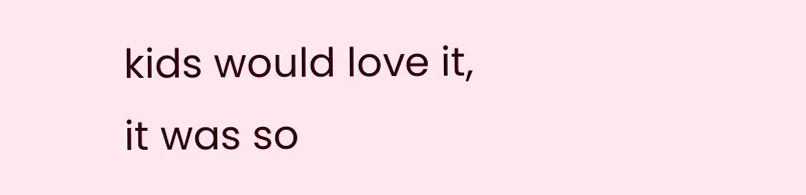kids would love it, it was so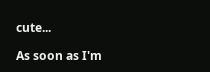cute...

As soon as I'm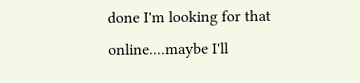done I'm looking for that online....maybe I'll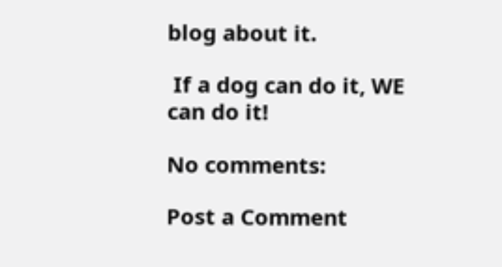blog about it.

 If a dog can do it, WE can do it!

No comments:

Post a Comment